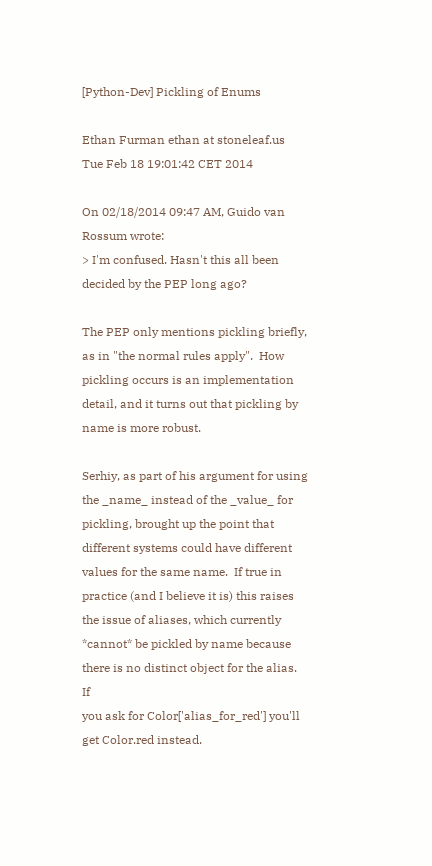[Python-Dev] Pickling of Enums

Ethan Furman ethan at stoneleaf.us
Tue Feb 18 19:01:42 CET 2014

On 02/18/2014 09:47 AM, Guido van Rossum wrote:
> I'm confused. Hasn't this all been decided by the PEP long ago?

The PEP only mentions pickling briefly, as in "the normal rules apply".  How pickling occurs is an implementation
detail, and it turns out that pickling by name is more robust.

Serhiy, as part of his argument for using the _name_ instead of the _value_ for pickling, brought up the point that
different systems could have different values for the same name.  If true in practice (and I believe it is) this raises
the issue of aliases, which currently *cannot* be pickled by name because there is no distinct object for the alias.  If
you ask for Color['alias_for_red'] you'll get Color.red instead.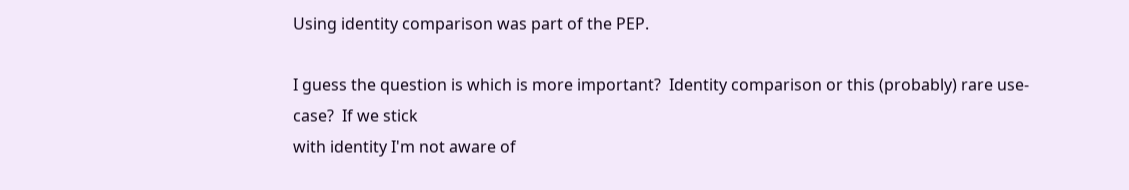Using identity comparison was part of the PEP.

I guess the question is which is more important?  Identity comparison or this (probably) rare use-case?  If we stick
with identity I'm not aware of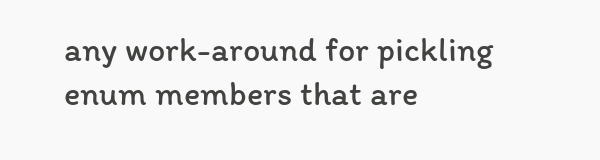any work-around for pickling enum members that are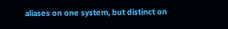aliases on one system, but distinct on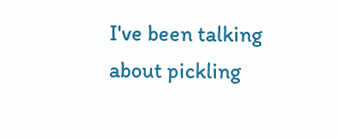I've been talking about pickling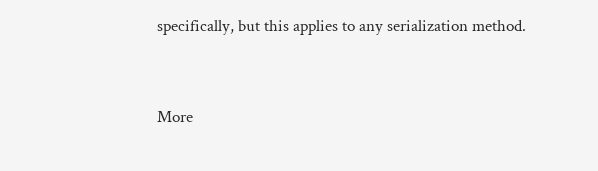specifically, but this applies to any serialization method.


More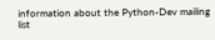information about the Python-Dev mailing list